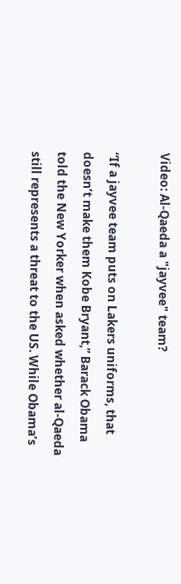Video: Al-Qaeda a "jayvee" team?

“If a jayvee team puts on Lakers uniforms, that doesn’t make them Kobe Bryant,” Barack Obama told the New Yorker when asked whether al-Qaeda still represents a threat to the US. While Obama’s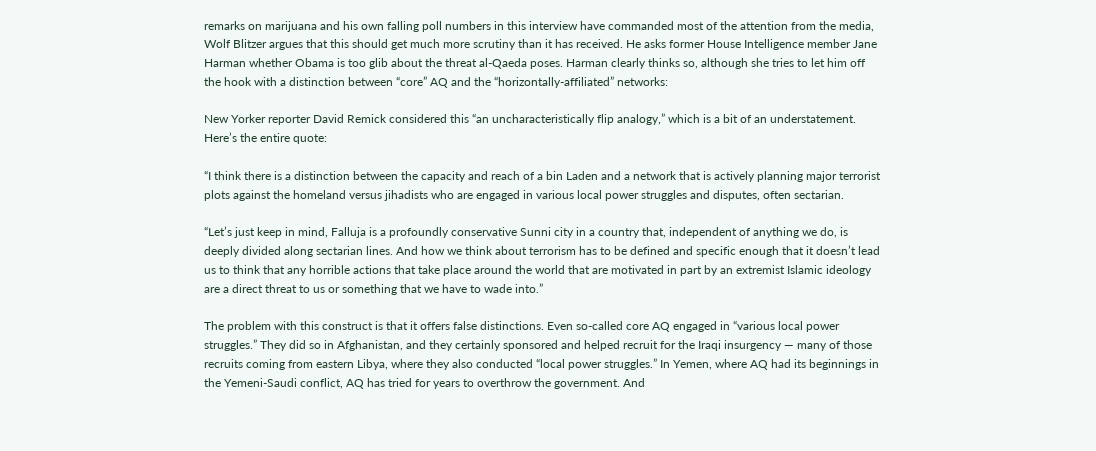remarks on marijuana and his own falling poll numbers in this interview have commanded most of the attention from the media, Wolf Blitzer argues that this should get much more scrutiny than it has received. He asks former House Intelligence member Jane Harman whether Obama is too glib about the threat al-Qaeda poses. Harman clearly thinks so, although she tries to let him off the hook with a distinction between “core” AQ and the “horizontally-affiliated” networks:

New Yorker reporter David Remick considered this “an uncharacteristically flip analogy,” which is a bit of an understatement. Here’s the entire quote:

“I think there is a distinction between the capacity and reach of a bin Laden and a network that is actively planning major terrorist plots against the homeland versus jihadists who are engaged in various local power struggles and disputes, often sectarian.

“Let’s just keep in mind, Falluja is a profoundly conservative Sunni city in a country that, independent of anything we do, is deeply divided along sectarian lines. And how we think about terrorism has to be defined and specific enough that it doesn’t lead us to think that any horrible actions that take place around the world that are motivated in part by an extremist Islamic ideology are a direct threat to us or something that we have to wade into.”

The problem with this construct is that it offers false distinctions. Even so-called core AQ engaged in “various local power struggles.” They did so in Afghanistan, and they certainly sponsored and helped recruit for the Iraqi insurgency — many of those recruits coming from eastern Libya, where they also conducted “local power struggles.” In Yemen, where AQ had its beginnings in the Yemeni-Saudi conflict, AQ has tried for years to overthrow the government. And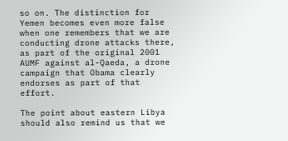so on. The distinction for Yemen becomes even more false when one remembers that we are conducting drone attacks there, as part of the original 2001 AUMF against al-Qaeda, a drone campaign that Obama clearly endorses as part of that effort.

The point about eastern Libya should also remind us that we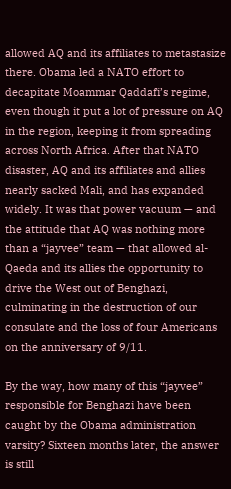allowed AQ and its affiliates to metastasize there. Obama led a NATO effort to decapitate Moammar Qaddafi’s regime, even though it put a lot of pressure on AQ in the region, keeping it from spreading across North Africa. After that NATO disaster, AQ and its affiliates and allies nearly sacked Mali, and has expanded widely. It was that power vacuum — and the attitude that AQ was nothing more than a “jayvee” team — that allowed al-Qaeda and its allies the opportunity to drive the West out of Benghazi, culminating in the destruction of our consulate and the loss of four Americans on the anniversary of 9/11.

By the way, how many of this “jayvee” responsible for Benghazi have been caught by the Obama administration varsity? Sixteen months later, the answer is still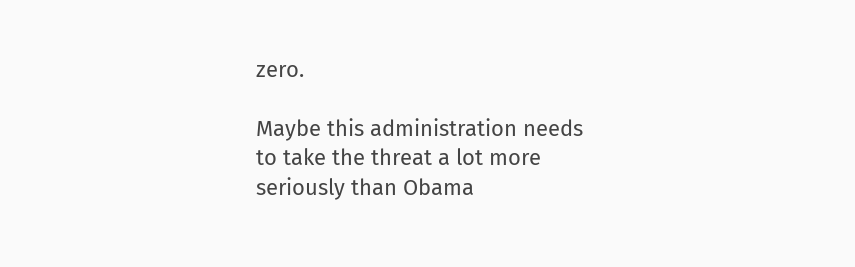zero.

Maybe this administration needs to take the threat a lot more seriously than Obama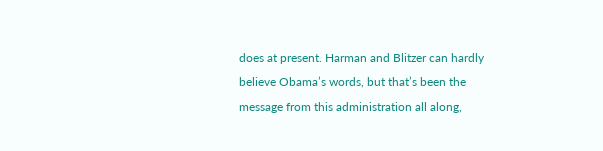does at present. Harman and Blitzer can hardly believe Obama’s words, but that’s been the message from this administration all along,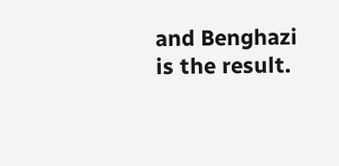and Benghazi is the result.